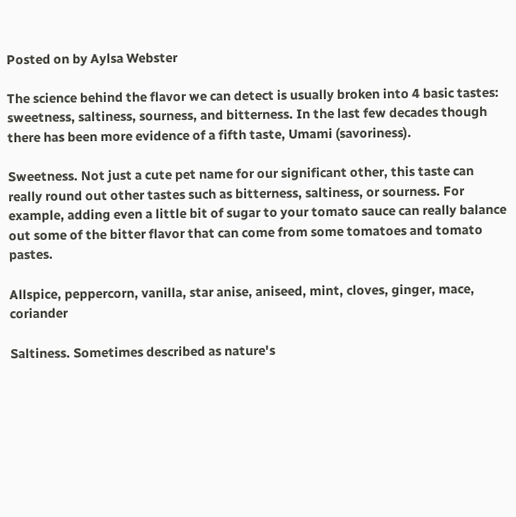Posted on by Aylsa Webster

The science behind the flavor we can detect is usually broken into 4 basic tastes: sweetness, saltiness, sourness, and bitterness. In the last few decades though there has been more evidence of a fifth taste, Umami (savoriness).

Sweetness. Not just a cute pet name for our significant other, this taste can really round out other tastes such as bitterness, saltiness, or sourness. For example, adding even a little bit of sugar to your tomato sauce can really balance out some of the bitter flavor that can come from some tomatoes and tomato pastes.

Allspice, peppercorn, vanilla, star anise, aniseed, mint, cloves, ginger, mace, coriander

Saltiness. Sometimes described as nature's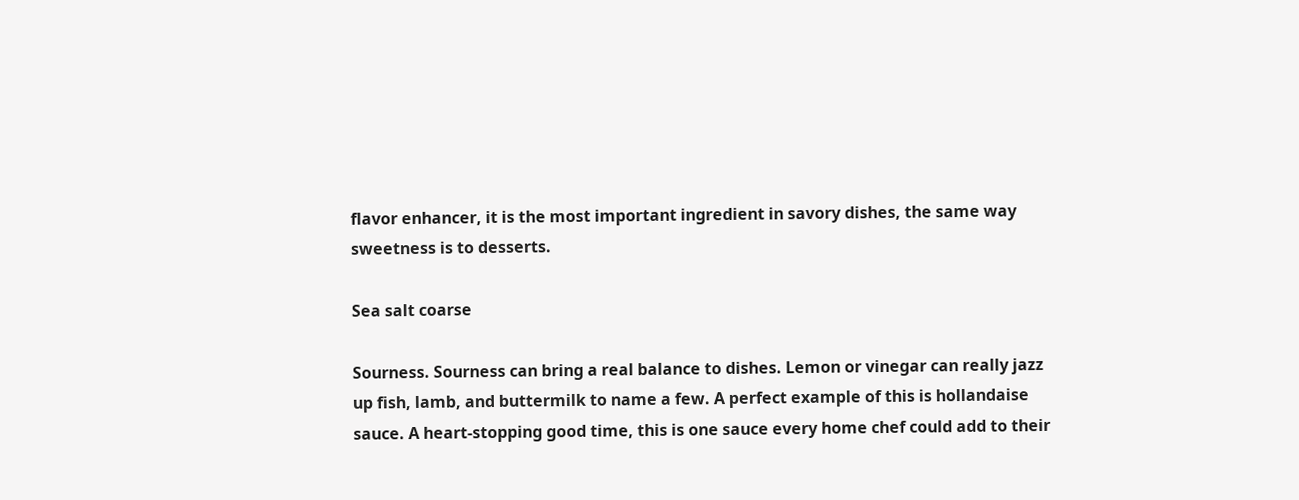flavor enhancer, it is the most important ingredient in savory dishes, the same way sweetness is to desserts.

Sea salt coarse

Sourness. Sourness can bring a real balance to dishes. Lemon or vinegar can really jazz up fish, lamb, and buttermilk to name a few. A perfect example of this is hollandaise sauce. A heart-stopping good time, this is one sauce every home chef could add to their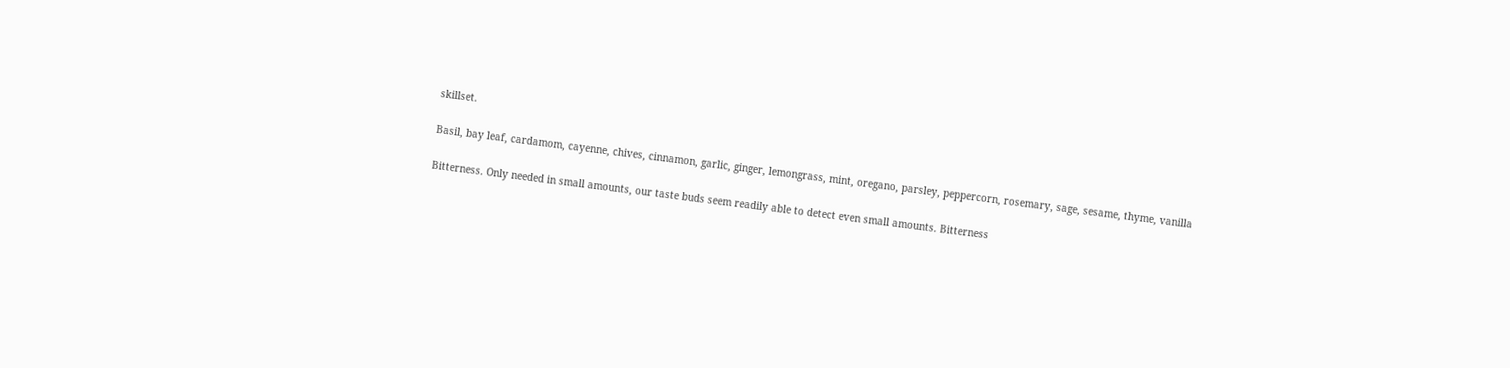skillset.

Basil, bay leaf, cardamom, cayenne, chives, cinnamon, garlic, ginger, lemongrass, mint, oregano, parsley, peppercorn, rosemary, sage, sesame, thyme, vanilla

Bitterness. Only needed in small amounts, our taste buds seem readily able to detect even small amounts. Bitterness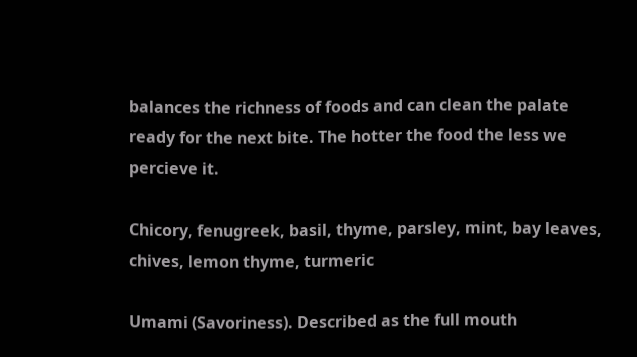balances the richness of foods and can clean the palate ready for the next bite. The hotter the food the less we percieve it.

Chicory, fenugreek, basil, thyme, parsley, mint, bay leaves, chives, lemon thyme, turmeric

Umami (Savoriness). Described as the full mouth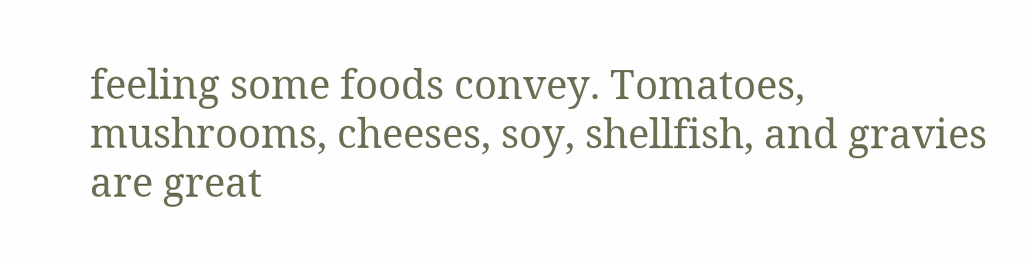feeling some foods convey. Tomatoes, mushrooms, cheeses, soy, shellfish, and gravies are great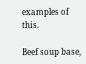examples of this.

Beef soup base,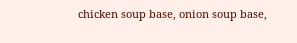chicken soup base, onion soup base,